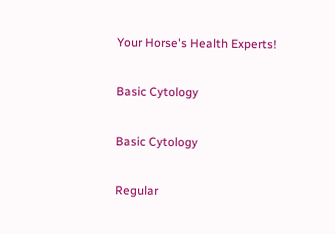Your Horse's Health Experts!

Basic Cytology

Basic Cytology

Regular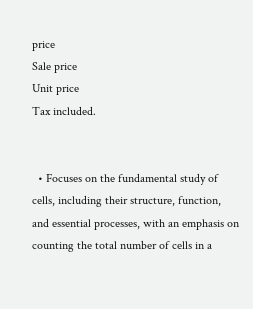price
Sale price
Unit price
Tax included.


  • Focuses on the fundamental study of cells, including their structure, function, and essential processes, with an emphasis on counting the total number of cells in a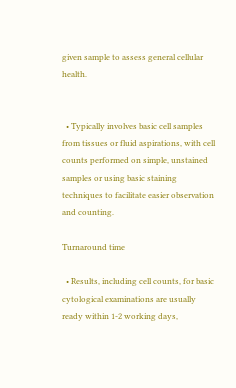given sample to assess general cellular health.


  • Typically involves basic cell samples from tissues or fluid aspirations, with cell counts performed on simple, unstained samples or using basic staining techniques to facilitate easier observation and counting.

Turnaround time

  • Results, including cell counts, for basic cytological examinations are usually ready within 1-2 working days,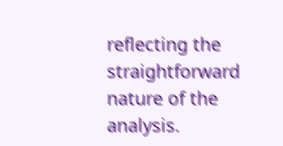reflecting the straightforward nature of the analysis.